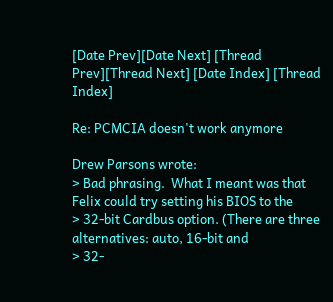[Date Prev][Date Next] [Thread Prev][Thread Next] [Date Index] [Thread Index]

Re: PCMCIA doesn't work anymore

Drew Parsons wrote:
> Bad phrasing.  What I meant was that Felix could try setting his BIOS to the
> 32-bit Cardbus option. (There are three alternatives: auto, 16-bit and
> 32-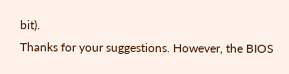bit).
Thanks for your suggestions. However, the BIOS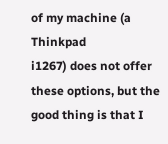of my machine (a Thinkpad
i1267) does not offer these options, but the good thing is that I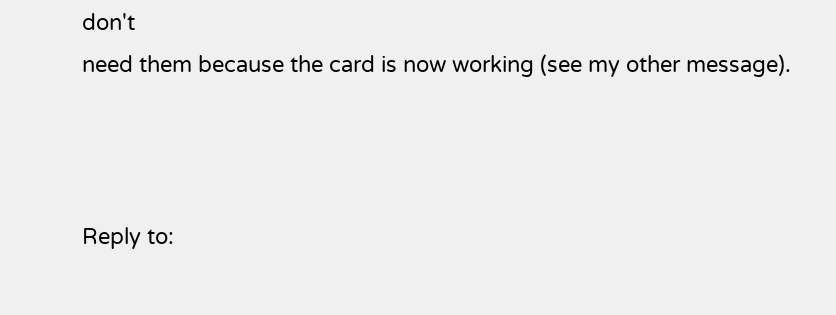don't
need them because the card is now working (see my other message).



Reply to: